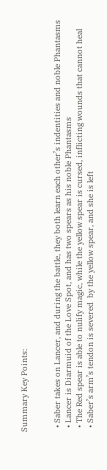Summary Key Points:


  • Saber takes on Lancer, and during the battle, they both learn each other’s indentities and noble Phantasms
  • Lancer is Diarmuid of the Love Spot, and has two spears as his noble Phantasms
  • The Red spear is able to nulify magic, while the yellow spear is cursed, inflicting wounds that cannot heal
  • Saber’s arm’s tendon is severed  by the yellow spear, and she is left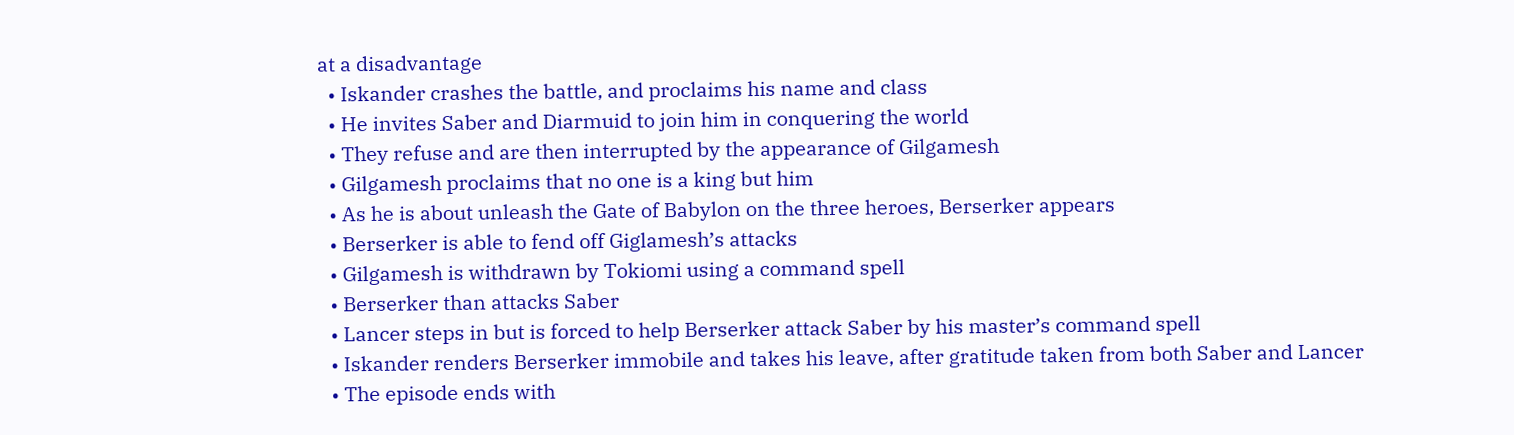at a disadvantage
  • Iskander crashes the battle, and proclaims his name and class
  • He invites Saber and Diarmuid to join him in conquering the world
  • They refuse and are then interrupted by the appearance of Gilgamesh
  • Gilgamesh proclaims that no one is a king but him
  • As he is about unleash the Gate of Babylon on the three heroes, Berserker appears
  • Berserker is able to fend off Giglamesh’s attacks
  • Gilgamesh is withdrawn by Tokiomi using a command spell
  • Berserker than attacks Saber
  • Lancer steps in but is forced to help Berserker attack Saber by his master’s command spell
  • Iskander renders Berserker immobile and takes his leave, after gratitude taken from both Saber and Lancer
  • The episode ends with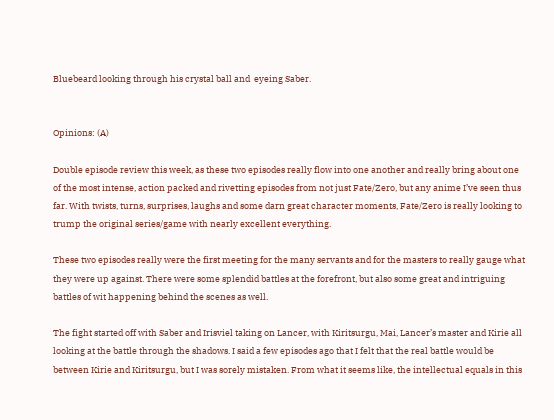Bluebeard looking through his crystal ball and  eyeing Saber.


Opinions: (A)

Double episode review this week, as these two episodes really flow into one another and really bring about one of the most intense, action packed and rivetting episodes from not just Fate/Zero, but any anime I’ve seen thus far. With twists, turns, surprises, laughs and some darn great character moments, Fate/Zero is really looking to trump the original series/game with nearly excellent everything.

These two episodes really were the first meeting for the many servants and for the masters to really gauge what they were up against. There were some splendid battles at the forefront, but also some great and intriguing battles of wit happening behind the scenes as well.

The fight started off with Saber and Irisviel taking on Lancer, with Kiritsurgu, Mai, Lancer’s master and Kirie all looking at the battle through the shadows. I said a few episodes ago that I felt that the real battle would be between Kirie and Kiritsurgu, but I was sorely mistaken. From what it seems like, the intellectual equals in this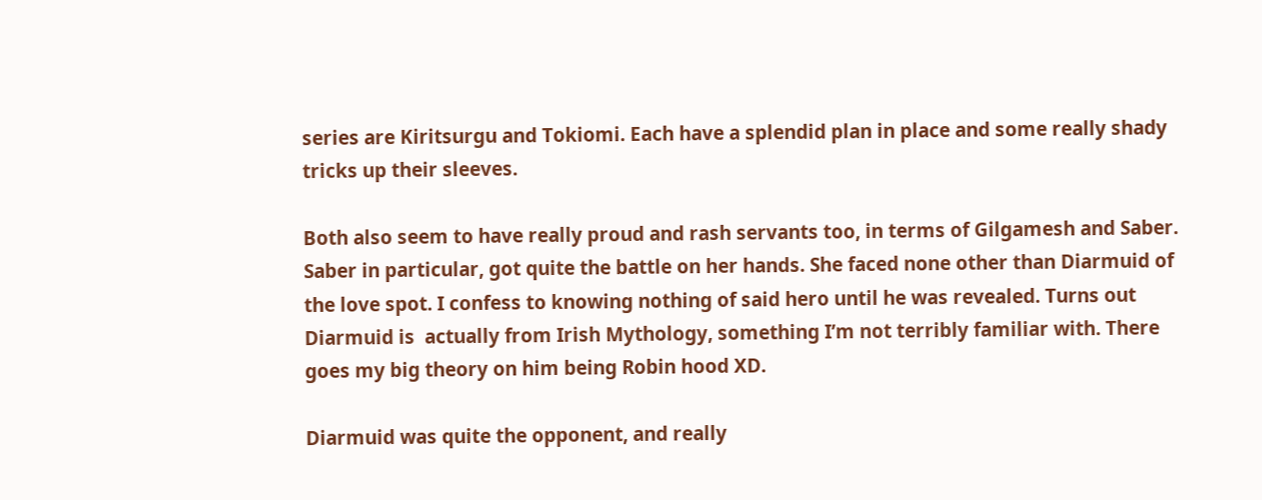series are Kiritsurgu and Tokiomi. Each have a splendid plan in place and some really shady tricks up their sleeves.

Both also seem to have really proud and rash servants too, in terms of Gilgamesh and Saber. Saber in particular, got quite the battle on her hands. She faced none other than Diarmuid of the love spot. I confess to knowing nothing of said hero until he was revealed. Turns out Diarmuid is  actually from Irish Mythology, something I’m not terribly familiar with. There goes my big theory on him being Robin hood XD.

Diarmuid was quite the opponent, and really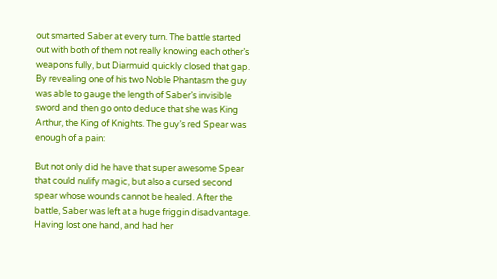out smarted Saber at every turn. The battle started out with both of them not really knowing each other’s weapons fully, but Diarmuid quickly closed that gap. By revealing one of his two Noble Phantasm the guy was able to gauge the length of Saber’s invisible sword and then go onto deduce that she was King Arthur, the King of Knights. The guy’s red Spear was enough of a pain:

But not only did he have that super awesome Spear that could nulify magic, but also a cursed second spear whose wounds cannot be healed. After the battle, Saber was left at a huge friggin disadvantage. Having lost one hand, and had her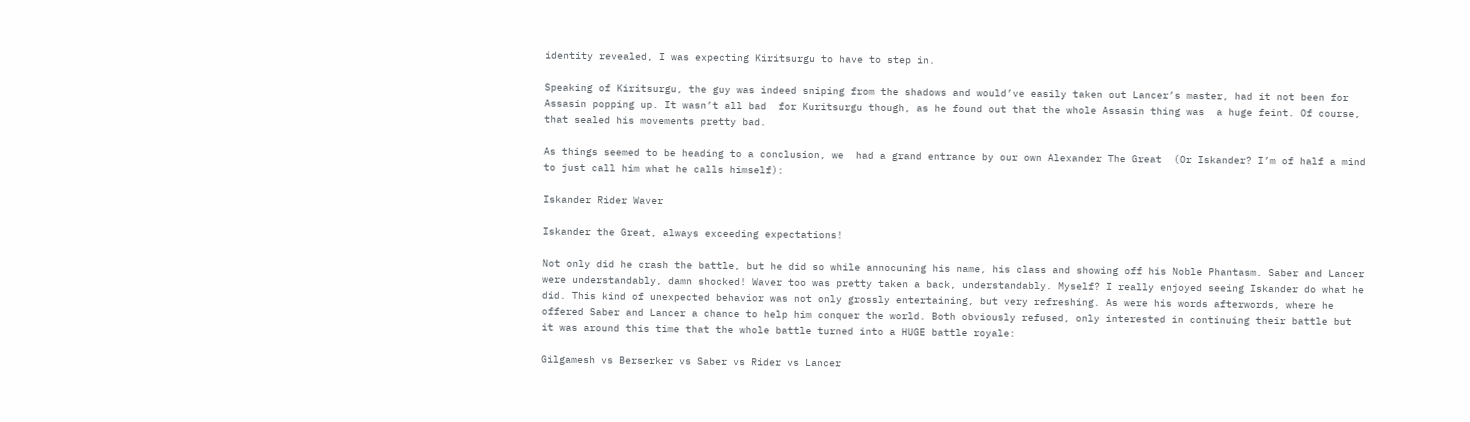identity revealed, I was expecting Kiritsurgu to have to step in.

Speaking of Kiritsurgu, the guy was indeed sniping from the shadows and would’ve easily taken out Lancer’s master, had it not been for Assasin popping up. It wasn’t all bad  for Kuritsurgu though, as he found out that the whole Assasin thing was  a huge feint. Of course, that sealed his movements pretty bad.

As things seemed to be heading to a conclusion, we  had a grand entrance by our own Alexander The Great  (Or Iskander? I’m of half a mind to just call him what he calls himself):

Iskander Rider Waver

Iskander the Great, always exceeding expectations!

Not only did he crash the battle, but he did so while annocuning his name, his class and showing off his Noble Phantasm. Saber and Lancer were understandably, damn shocked! Waver too was pretty taken a back, understandably. Myself? I really enjoyed seeing Iskander do what he did. This kind of unexpected behavior was not only grossly entertaining, but very refreshing. As were his words afterwords, where he offered Saber and Lancer a chance to help him conquer the world. Both obviously refused, only interested in continuing their battle but it was around this time that the whole battle turned into a HUGE battle royale:

Gilgamesh vs Berserker vs Saber vs Rider vs Lancer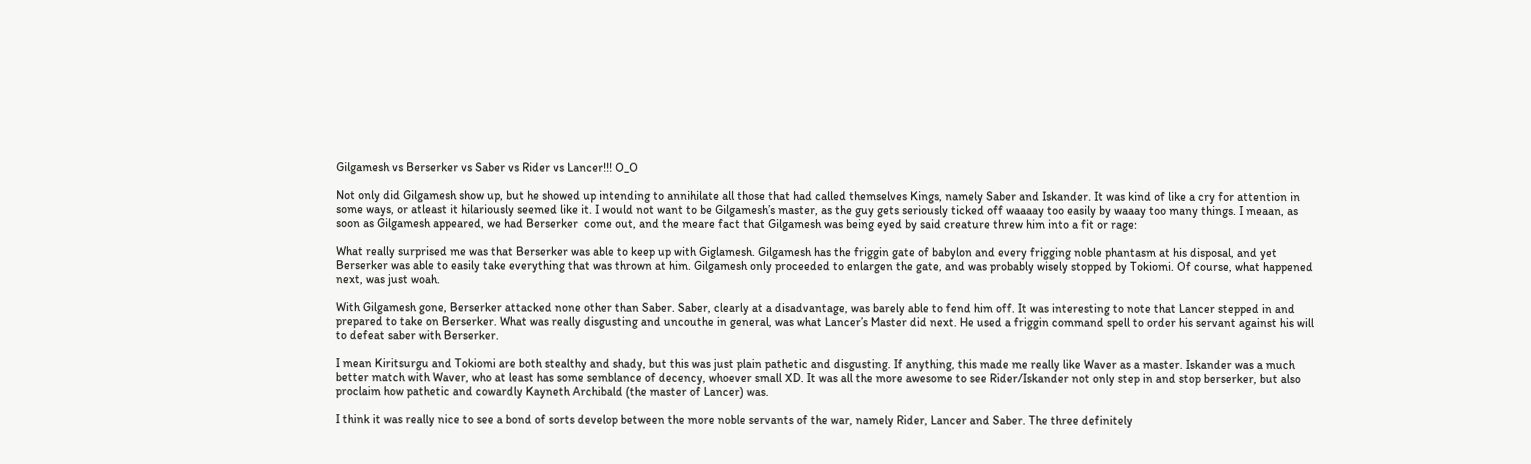Gilgamesh vs Berserker vs Saber vs Rider vs Lancer!!! O_O

Not only did Gilgamesh show up, but he showed up intending to annihilate all those that had called themselves Kings, namely Saber and Iskander. It was kind of like a cry for attention in some ways, or atleast it hilariously seemed like it. I would not want to be Gilgamesh’s master, as the guy gets seriously ticked off waaaay too easily by waaay too many things. I meaan, as soon as Gilgamesh appeared, we had Berserker  come out, and the meare fact that Gilgamesh was being eyed by said creature threw him into a fit or rage:

What really surprised me was that Berserker was able to keep up with Giglamesh. Gilgamesh has the friggin gate of babylon and every frigging noble phantasm at his disposal, and yet Berserker was able to easily take everything that was thrown at him. Gilgamesh only proceeded to enlargen the gate, and was probably wisely stopped by Tokiomi. Of course, what happened next, was just woah.

With Gilgamesh gone, Berserker attacked none other than Saber. Saber, clearly at a disadvantage, was barely able to fend him off. It was interesting to note that Lancer stepped in and prepared to take on Berserker. What was really disgusting and uncouthe in general, was what Lancer’s Master did next. He used a friggin command spell to order his servant against his will to defeat saber with Berserker.

I mean Kiritsurgu and Tokiomi are both stealthy and shady, but this was just plain pathetic and disgusting. If anything, this made me really like Waver as a master. Iskander was a much better match with Waver, who at least has some semblance of decency, whoever small XD. It was all the more awesome to see Rider/Iskander not only step in and stop berserker, but also proclaim how pathetic and cowardly Kayneth Archibald (the master of Lancer) was.

I think it was really nice to see a bond of sorts develop between the more noble servants of the war, namely Rider, Lancer and Saber. The three definitely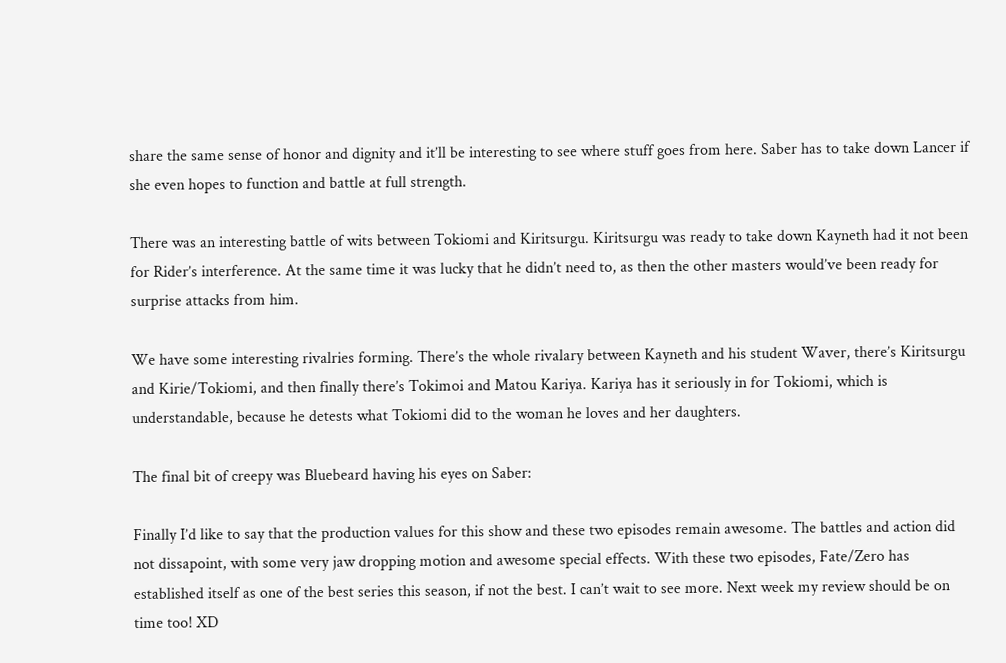share the same sense of honor and dignity and it’ll be interesting to see where stuff goes from here. Saber has to take down Lancer if she even hopes to function and battle at full strength.

There was an interesting battle of wits between Tokiomi and Kiritsurgu. Kiritsurgu was ready to take down Kayneth had it not been for Rider’s interference. At the same time it was lucky that he didn’t need to, as then the other masters would’ve been ready for surprise attacks from him.

We have some interesting rivalries forming. There’s the whole rivalary between Kayneth and his student Waver, there’s Kiritsurgu and Kirie/Tokiomi, and then finally there’s Tokimoi and Matou Kariya. Kariya has it seriously in for Tokiomi, which is understandable, because he detests what Tokiomi did to the woman he loves and her daughters.

The final bit of creepy was Bluebeard having his eyes on Saber:

Finally I’d like to say that the production values for this show and these two episodes remain awesome. The battles and action did not dissapoint, with some very jaw dropping motion and awesome special effects. With these two episodes, Fate/Zero has established itself as one of the best series this season, if not the best. I can’t wait to see more. Next week my review should be on time too! XD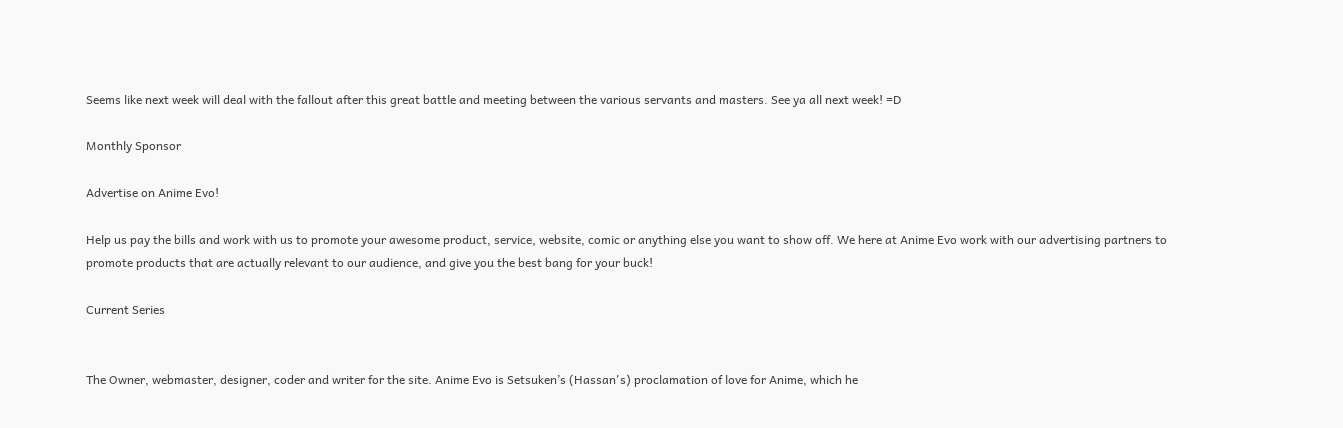Seems like next week will deal with the fallout after this great battle and meeting between the various servants and masters. See ya all next week! =D

Monthly Sponsor

Advertise on Anime Evo!

Help us pay the bills and work with us to promote your awesome product, service, website, comic or anything else you want to show off. We here at Anime Evo work with our advertising partners to promote products that are actually relevant to our audience, and give you the best bang for your buck!

Current Series


The Owner, webmaster, designer, coder and writer for the site. Anime Evo is Setsuken’s (Hassan's) proclamation of love for Anime, which he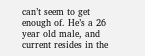can’t seem to get enough of. He’s a 26 year old male, and current resides in the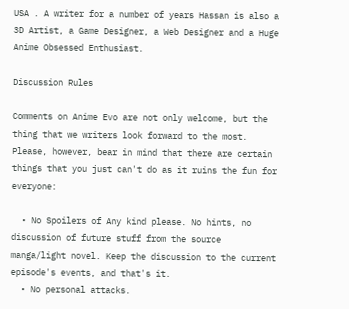USA . A writer for a number of years Hassan is also a 3D Artist, a Game Designer, a Web Designer and a Huge Anime Obsessed Enthusiast.

Discussion Rules

Comments on Anime Evo are not only welcome, but the thing that we writers look forward to the most. Please, however, bear in mind that there are certain things that you just can't do as it ruins the fun for everyone:

  • No Spoilers of Any kind please. No hints, no discussion of future stuff from the source manga/light novel. Keep the discussion to the current episode's events, and that's it.
  • No personal attacks.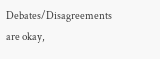Debates/Disagreements are okay,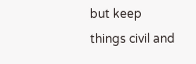but keep things civil and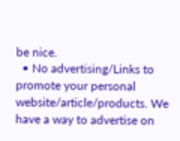be nice.
  • No advertising/Links to promote your personal website/article/products. We have a way to advertise on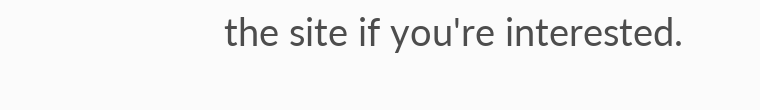the site if you're interested.